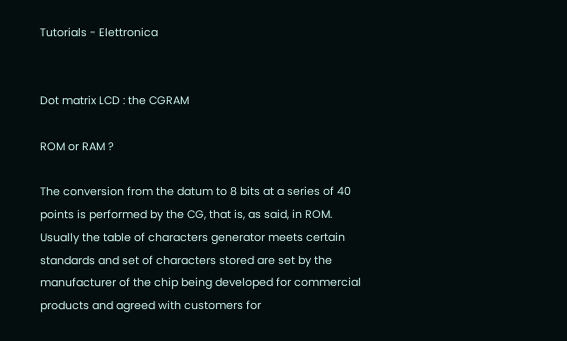Tutorials - Elettronica


Dot matrix LCD : the CGRAM

ROM or RAM ?

The conversion from the datum to 8 bits at a series of 40 points is performed by the CG, that is, as said, in ROM.
Usually the table of characters generator meets certain standards and set of characters stored are set by the manufacturer of the chip being developed for commercial products and agreed with customers for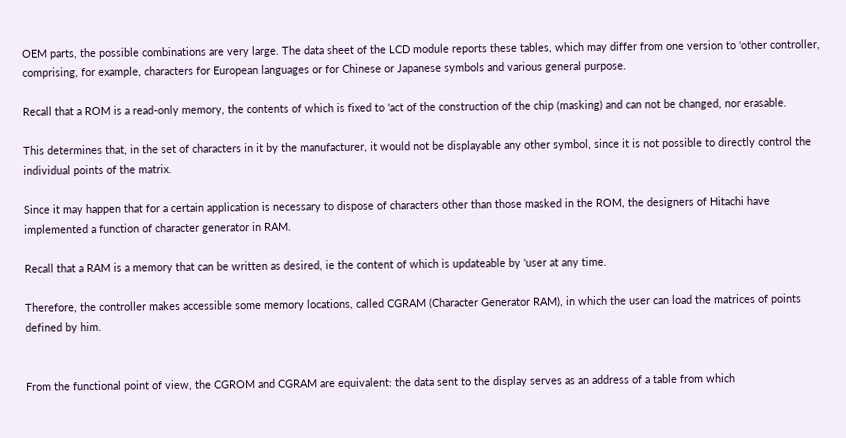OEM parts, the possible combinations are very large. The data sheet of the LCD module reports these tables, which may differ from one version to 'other controller, comprising, for example, characters for European languages or for Chinese or Japanese symbols and various general purpose.

Recall that a ROM is a read-only memory, the contents of which is fixed to 'act of the construction of the chip (masking) and can not be changed, nor erasable.

This determines that, in the set of characters in it by the manufacturer, it would not be displayable any other symbol, since it is not possible to directly control the individual points of the matrix.

Since it may happen that for a certain application is necessary to dispose of characters other than those masked in the ROM, the designers of Hitachi have implemented a function of character generator in RAM.

Recall that a RAM is a memory that can be written as desired, ie the content of which is updateable by 'user at any time.

Therefore, the controller makes accessible some memory locations, called CGRAM (Character Generator RAM), in which the user can load the matrices of points defined by him.


From the functional point of view, the CGROM and CGRAM are equivalent: the data sent to the display serves as an address of a table from which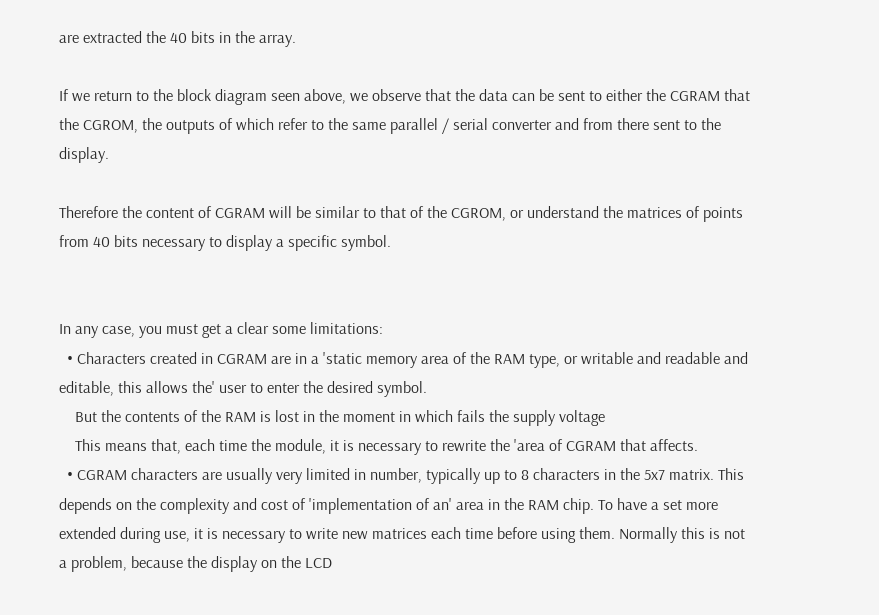are extracted the 40 bits in the array.

If we return to the block diagram seen above, we observe that the data can be sent to either the CGRAM that the CGROM, the outputs of which refer to the same parallel / serial converter and from there sent to the display.

Therefore the content of CGRAM will be similar to that of the CGROM, or understand the matrices of points from 40 bits necessary to display a specific symbol.


In any case, you must get a clear some limitations:
  • Characters created in CGRAM are in a 'static memory area of the RAM type, or writable and readable and editable, this allows the' user to enter the desired symbol.
    But the contents of the RAM is lost in the moment in which fails the supply voltage
    This means that, each time the module, it is necessary to rewrite the 'area of CGRAM that affects.
  • CGRAM characters are usually very limited in number, typically up to 8 characters in the 5x7 matrix. This depends on the complexity and cost of 'implementation of an' area in the RAM chip. To have a set more extended during use, it is necessary to write new matrices each time before using them. Normally this is not a problem, because the display on the LCD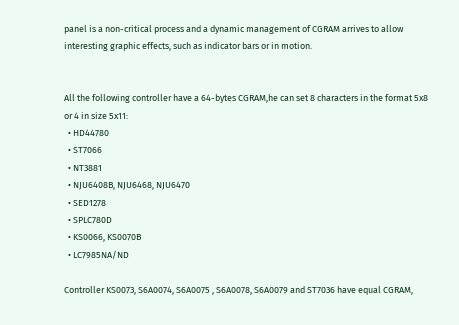panel is a non-critical process and a dynamic management of CGRAM arrives to allow interesting graphic effects, such as indicator bars or in motion.


All the following controller have a 64-bytes CGRAM,he can set 8 characters in the format 5x8 or 4 in size 5x11:
  • HD44780
  • ST7066
  • NT3881
  • NJU6408B, NJU6468, NJU6470
  • SED1278
  • SPLC780D
  • KS0066, KS0070B
  • LC7985NA/ND

Controller KS0073, S6A0074, S6A0075 , S6A0078, S6A0079 and ST7036 have equal CGRAM,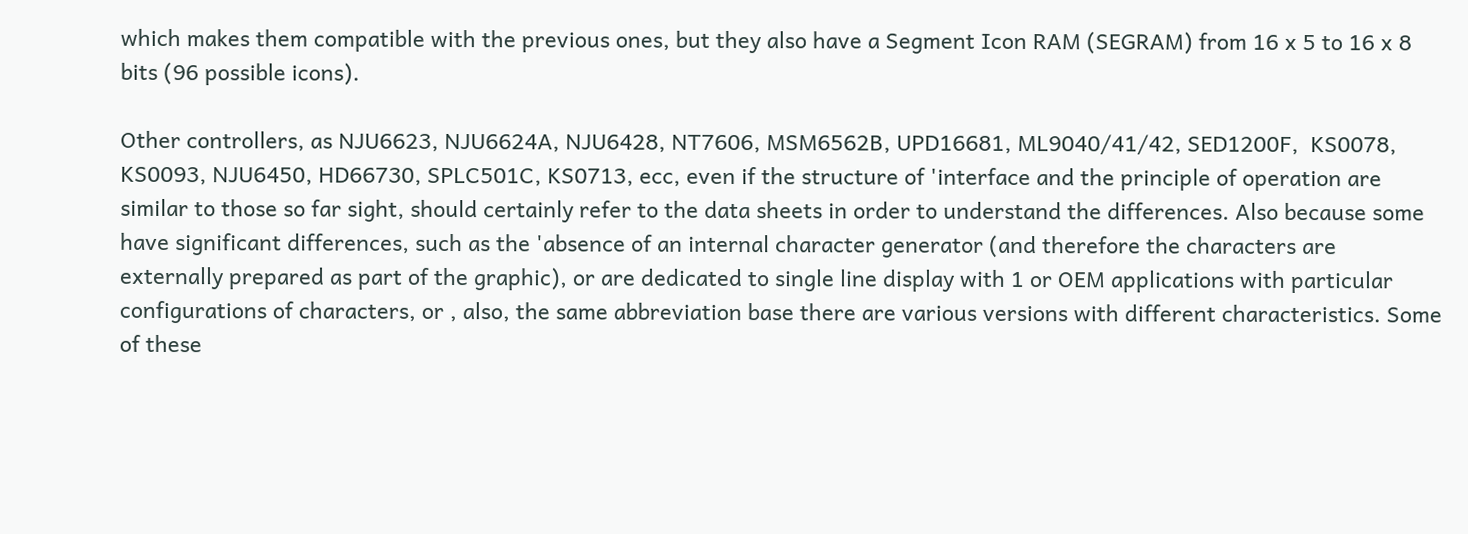which makes them compatible with the previous ones, but they also have a Segment Icon RAM (SEGRAM) from 16 x 5 to 16 x 8 bits (96 possible icons).

Other controllers, as NJU6623, NJU6624A, NJU6428, NT7606, MSM6562B, UPD16681, ML9040/41/42, SED1200F,  KS0078, KS0093, NJU6450, HD66730, SPLC501C, KS0713, ecc, even if the structure of 'interface and the principle of operation are similar to those so far sight, should certainly refer to the data sheets in order to understand the differences. Also because some have significant differences, such as the 'absence of an internal character generator (and therefore the characters are externally prepared as part of the graphic), or are dedicated to single line display with 1 or OEM applications with particular configurations of characters, or , also, the same abbreviation base there are various versions with different characteristics. Some of these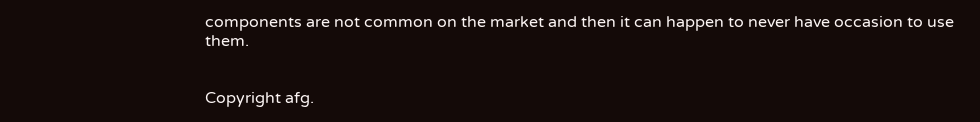components are not common on the market and then it can happen to never have occasion to use them.


Copyright afg.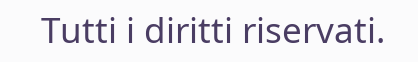Tutti i diritti riservati.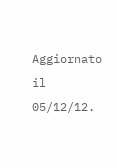Aggiornato il 05/12/12.